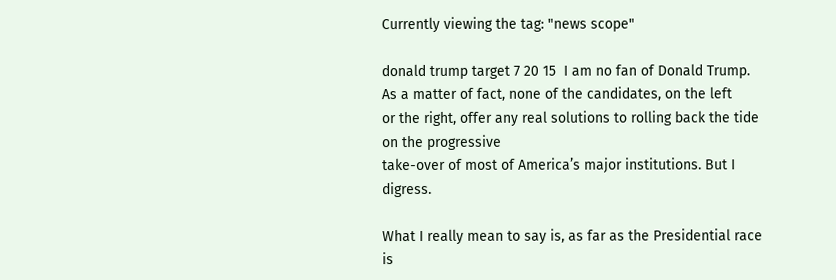Currently viewing the tag: "news scope"

donald trump target 7 20 15  I am no fan of Donald Trump. As a matter of fact, none of the candidates, on the left
or the right, offer any real solutions to rolling back the tide on the progressive
take-over of most of America’s major institutions. But I digress.

What I really mean to say is, as far as the Presidential race is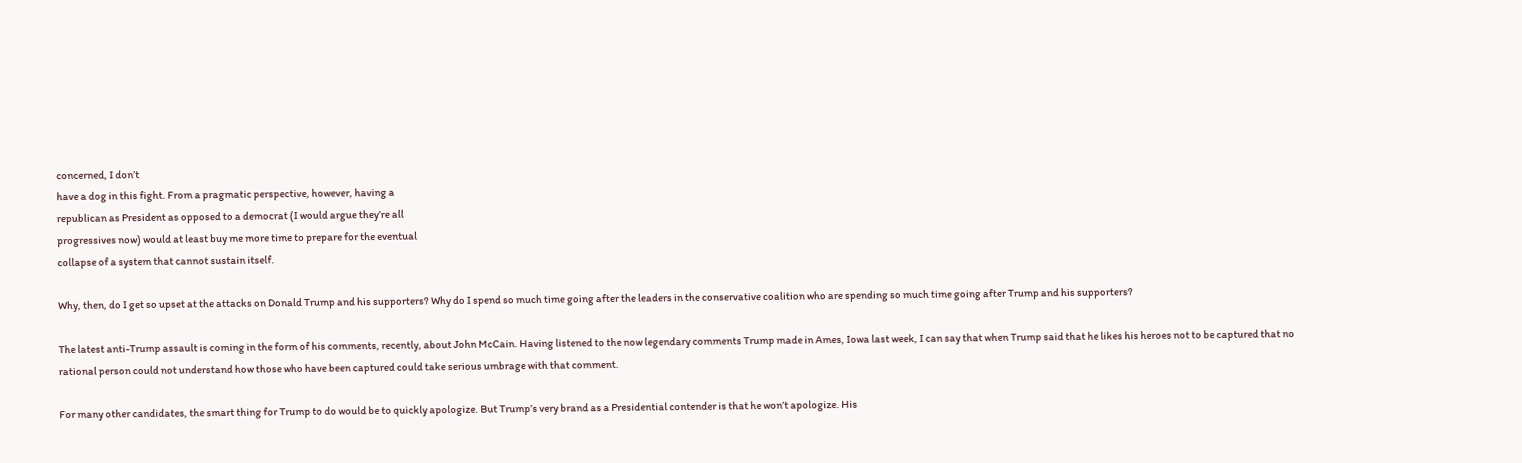concerned, I don’t
have a dog in this fight. From a pragmatic perspective, however, having a
republican as President as opposed to a democrat (I would argue they’re all
progressives now) would at least buy me more time to prepare for the eventual
collapse of a system that cannot sustain itself.

Why, then, do I get so upset at the attacks on Donald Trump and his supporters? Why do I spend so much time going after the leaders in the conservative coalition who are spending so much time going after Trump and his supporters?

The latest anti-Trump assault is coming in the form of his comments, recently, about John McCain. Having listened to the now legendary comments Trump made in Ames, Iowa last week, I can say that when Trump said that he likes his heroes not to be captured that no rational person could not understand how those who have been captured could take serious umbrage with that comment.

For many other candidates, the smart thing for Trump to do would be to quickly apologize. But Trump’s very brand as a Presidential contender is that he won’t apologize. His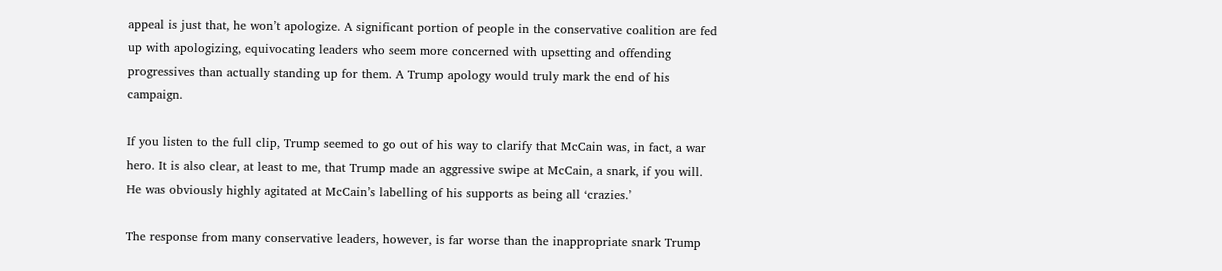appeal is just that, he won’t apologize. A significant portion of people in the conservative coalition are fed up with apologizing, equivocating leaders who seem more concerned with upsetting and offending progressives than actually standing up for them. A Trump apology would truly mark the end of his campaign.

If you listen to the full clip, Trump seemed to go out of his way to clarify that McCain was, in fact, a war hero. It is also clear, at least to me, that Trump made an aggressive swipe at McCain, a snark, if you will. He was obviously highly agitated at McCain’s labelling of his supports as being all ‘crazies.’

The response from many conservative leaders, however, is far worse than the inappropriate snark Trump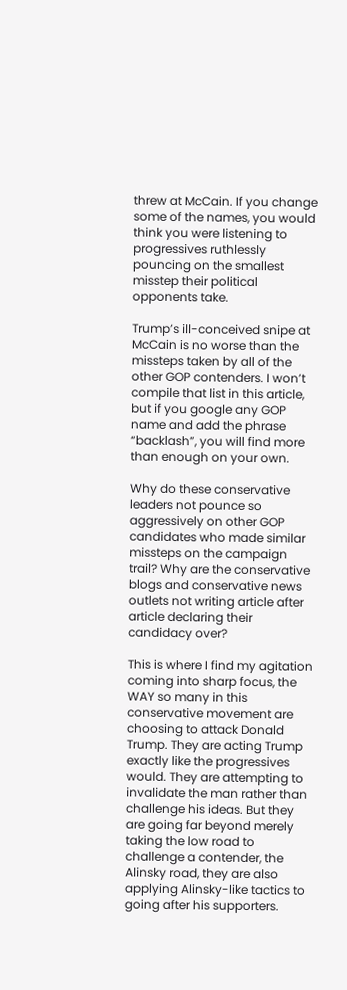threw at McCain. If you change some of the names, you would think you were listening to progressives ruthlessly pouncing on the smallest misstep their political opponents take.

Trump’s ill-conceived snipe at McCain is no worse than the missteps taken by all of the other GOP contenders. I won’t compile that list in this article, but if you google any GOP name and add the phrase “backlash”, you will find more than enough on your own.

Why do these conservative leaders not pounce so aggressively on other GOP candidates who made similar missteps on the campaign trail? Why are the conservative blogs and conservative news outlets not writing article after article declaring their candidacy over?

This is where I find my agitation coming into sharp focus, the WAY so many in this conservative movement are choosing to attack Donald Trump. They are acting Trump exactly like the progressives would. They are attempting to invalidate the man rather than challenge his ideas. But they are going far beyond merely taking the low road to challenge a contender, the Alinsky road, they are also applying Alinsky-like tactics to going after his supporters.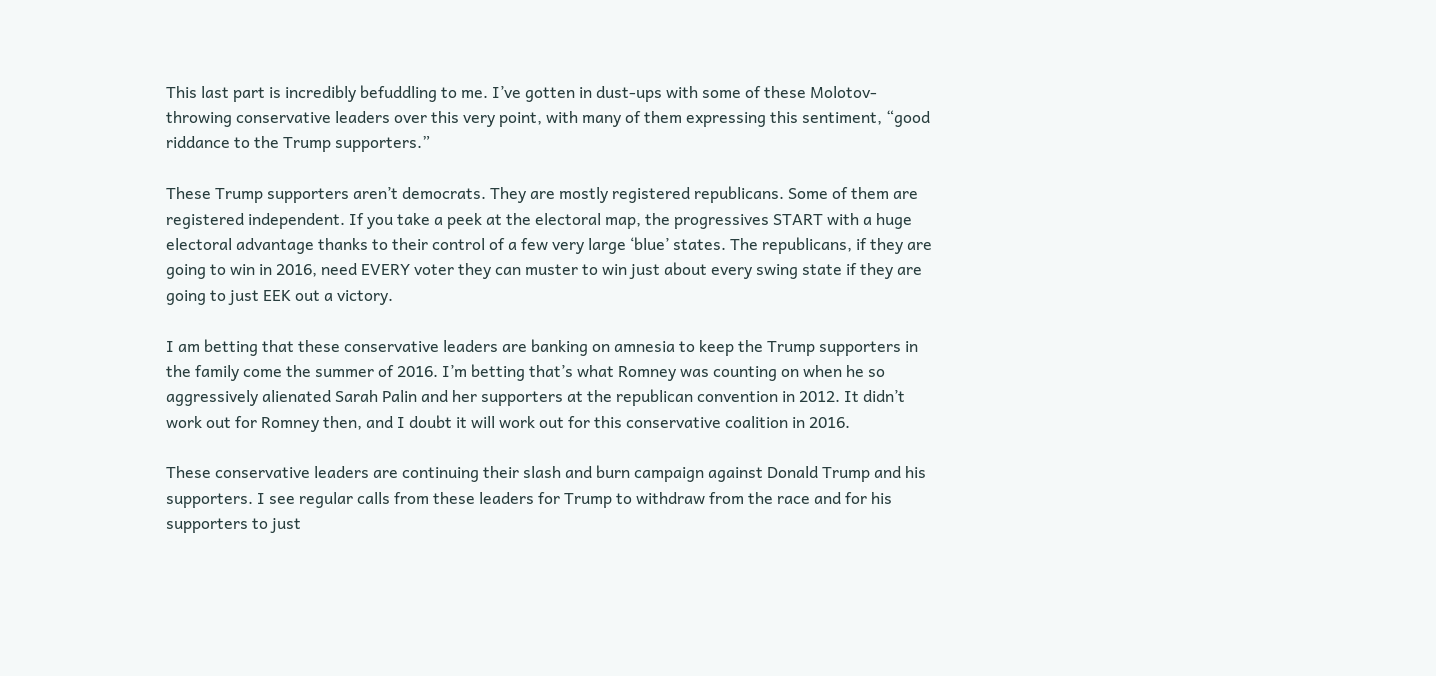This last part is incredibly befuddling to me. I’ve gotten in dust-ups with some of these Molotov-throwing conservative leaders over this very point, with many of them expressing this sentiment, “good riddance to the Trump supporters.”

These Trump supporters aren’t democrats. They are mostly registered republicans. Some of them are registered independent. If you take a peek at the electoral map, the progressives START with a huge electoral advantage thanks to their control of a few very large ‘blue’ states. The republicans, if they are going to win in 2016, need EVERY voter they can muster to win just about every swing state if they are going to just EEK out a victory.

I am betting that these conservative leaders are banking on amnesia to keep the Trump supporters in the family come the summer of 2016. I’m betting that’s what Romney was counting on when he so aggressively alienated Sarah Palin and her supporters at the republican convention in 2012. It didn’t work out for Romney then, and I doubt it will work out for this conservative coalition in 2016.

These conservative leaders are continuing their slash and burn campaign against Donald Trump and his supporters. I see regular calls from these leaders for Trump to withdraw from the race and for his supporters to just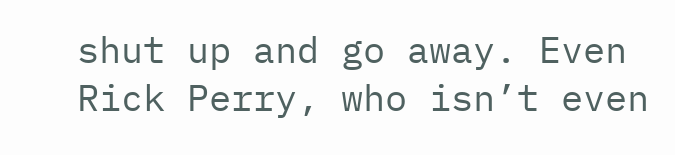shut up and go away. Even Rick Perry, who isn’t even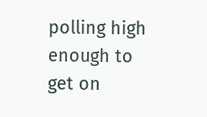polling high enough to get on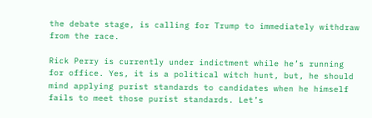the debate stage, is calling for Trump to immediately withdraw from the race.

Rick Perry is currently under indictment while he’s running for office. Yes, it is a political witch hunt, but, he should mind applying purist standards to candidates when he himself fails to meet those purist standards. Let’s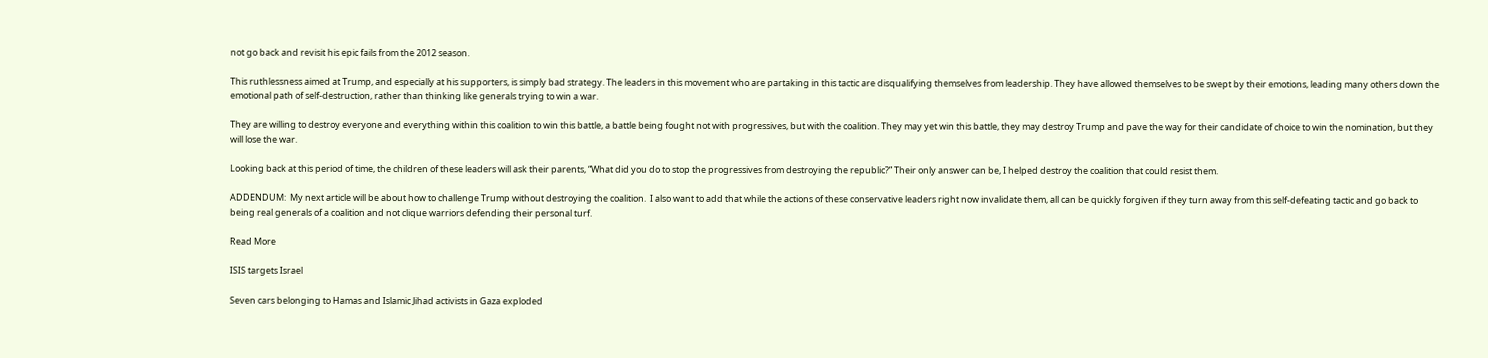not go back and revisit his epic fails from the 2012 season.

This ruthlessness aimed at Trump, and especially at his supporters, is simply bad strategy. The leaders in this movement who are partaking in this tactic are disqualifying themselves from leadership. They have allowed themselves to be swept by their emotions, leading many others down the emotional path of self-destruction, rather than thinking like generals trying to win a war.

They are willing to destroy everyone and everything within this coalition to win this battle, a battle being fought not with progressives, but with the coalition. They may yet win this battle, they may destroy Trump and pave the way for their candidate of choice to win the nomination, but they will lose the war.

Looking back at this period of time, the children of these leaders will ask their parents, “What did you do to stop the progressives from destroying the republic?” Their only answer can be, I helped destroy the coalition that could resist them.

ADDENDUM:  My next article will be about how to challenge Trump without destroying the coalition.  I also want to add that while the actions of these conservative leaders right now invalidate them, all can be quickly forgiven if they turn away from this self-defeating tactic and go back to being real generals of a coalition and not clique warriors defending their personal turf.

Read More

ISIS targets Israel

Seven cars belonging to Hamas and Islamic Jihad activists in Gaza exploded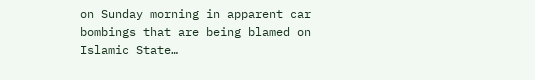on Sunday morning in apparent car bombings that are being blamed on Islamic State…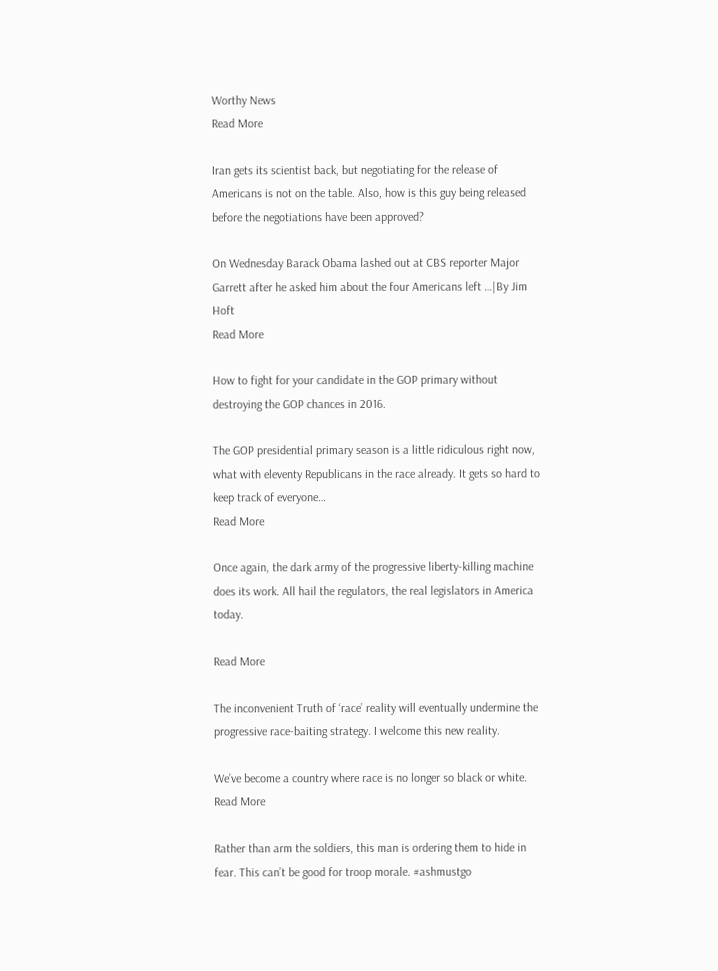Worthy News
Read More

Iran gets its scientist back, but negotiating for the release of Americans is not on the table. Also, how is this guy being released before the negotiations have been approved?

On Wednesday Barack Obama lashed out at CBS reporter Major Garrett after he asked him about the four Americans left …|By Jim Hoft
Read More

How to fight for your candidate in the GOP primary without destroying the GOP chances in 2016.

The GOP presidential primary season is a little ridiculous right now, what with eleventy Republicans in the race already. It gets so hard to keep track of everyone…
Read More

Once again, the dark army of the progressive liberty-killing machine does its work. All hail the regulators, the real legislators in America today.

Read More

The inconvenient Truth of ‘race’ reality will eventually undermine the progressive race-baiting strategy. I welcome this new reality.

We’ve become a country where race is no longer so black or white.
Read More

Rather than arm the soldiers, this man is ordering them to hide in fear. This can’t be good for troop morale. #ashmustgo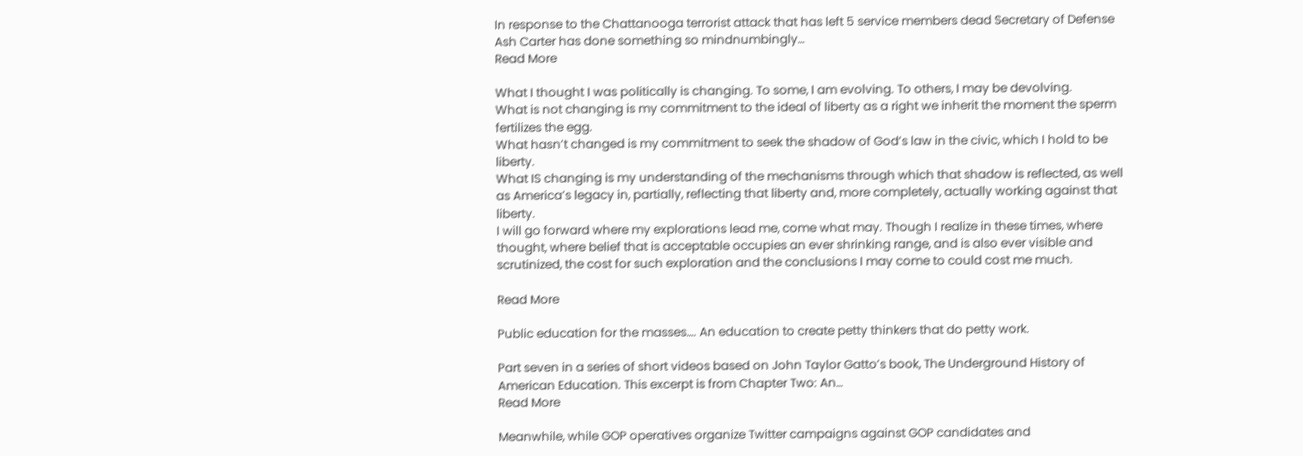In response to the Chattanooga terrorist attack that has left 5 service members dead Secretary of Defense Ash Carter has done something so mindnumbingly…
Read More

What I thought I was politically is changing. To some, I am evolving. To others, I may be devolving.
What is not changing is my commitment to the ideal of liberty as a right we inherit the moment the sperm fertilizes the egg.
What hasn’t changed is my commitment to seek the shadow of God’s law in the civic, which I hold to be liberty.
What IS changing is my understanding of the mechanisms through which that shadow is reflected, as well as America’s legacy in, partially, reflecting that liberty and, more completely, actually working against that liberty.
I will go forward where my explorations lead me, come what may. Though I realize in these times, where thought, where belief that is acceptable occupies an ever shrinking range, and is also ever visible and scrutinized, the cost for such exploration and the conclusions I may come to could cost me much.

Read More

Public education for the masses…. An education to create petty thinkers that do petty work.

Part seven in a series of short videos based on John Taylor Gatto’s book, The Underground History of American Education. This excerpt is from Chapter Two: An…
Read More

Meanwhile, while GOP operatives organize Twitter campaigns against GOP candidates and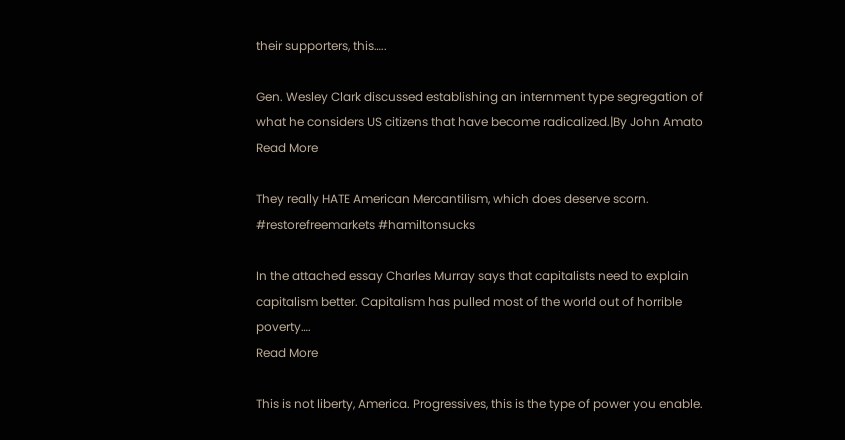their supporters, this…..

Gen. Wesley Clark discussed establishing an internment type segregation of what he considers US citizens that have become radicalized.|By John Amato
Read More

They really HATE American Mercantilism, which does deserve scorn.
#restorefreemarkets #hamiltonsucks

In the attached essay Charles Murray says that capitalists need to explain capitalism better. Capitalism has pulled most of the world out of horrible poverty….
Read More

This is not liberty, America. Progressives, this is the type of power you enable.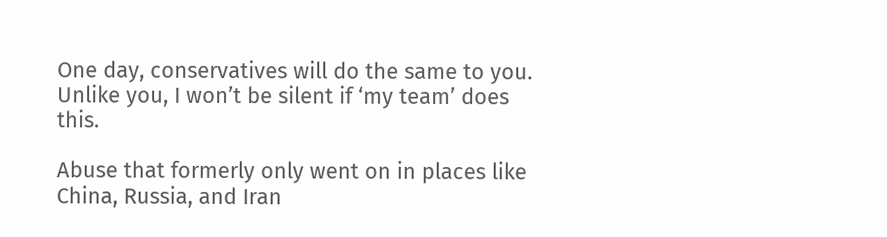One day, conservatives will do the same to you.
Unlike you, I won’t be silent if ‘my team’ does this.

Abuse that formerly only went on in places like China, Russia, and Iran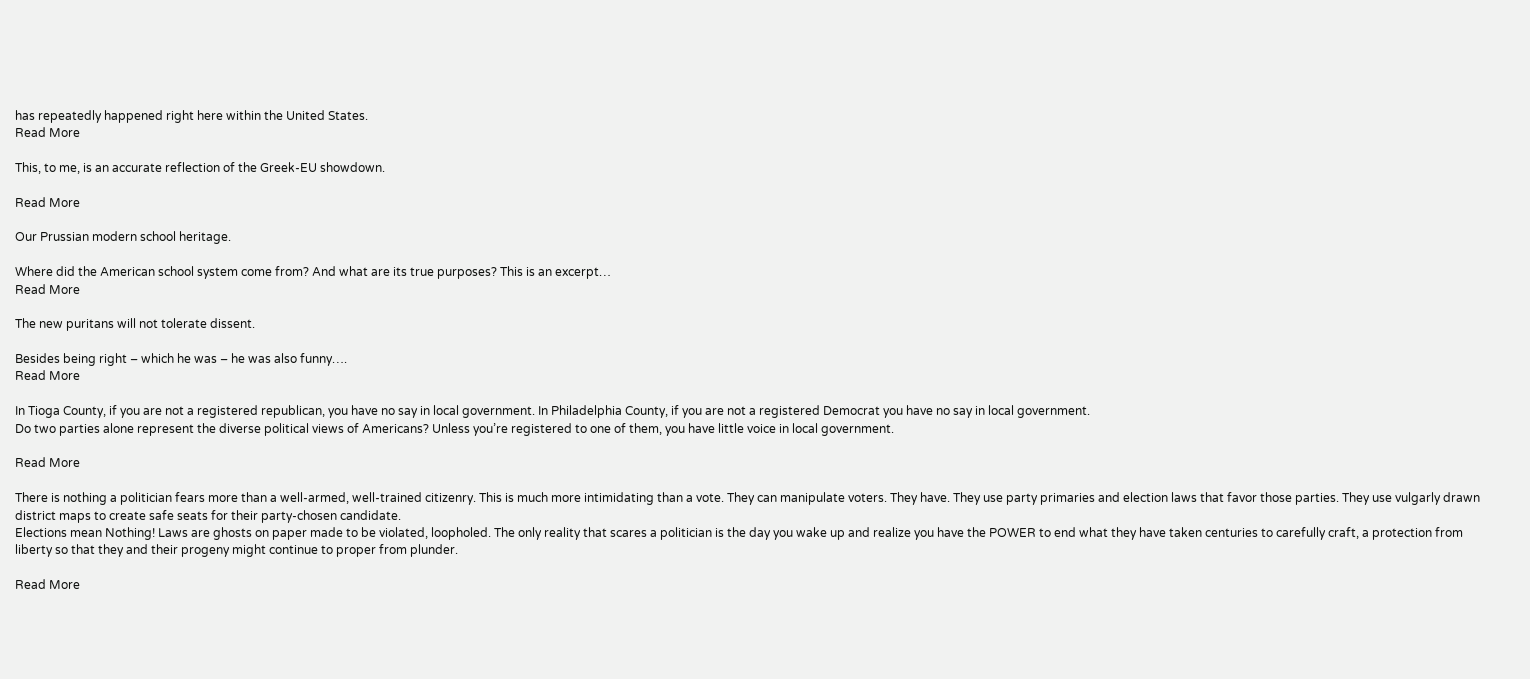has repeatedly happened right here within the United States.
Read More

This, to me, is an accurate reflection of the Greek-EU showdown.

Read More

Our Prussian modern school heritage.

Where did the American school system come from? And what are its true purposes? This is an excerpt…
Read More

The new puritans will not tolerate dissent.

Besides being right – which he was – he was also funny….
Read More

In Tioga County, if you are not a registered republican, you have no say in local government. In Philadelphia County, if you are not a registered Democrat you have no say in local government.
Do two parties alone represent the diverse political views of Americans? Unless you’re registered to one of them, you have little voice in local government.

Read More

There is nothing a politician fears more than a well-armed, well-trained citizenry. This is much more intimidating than a vote. They can manipulate voters. They have. They use party primaries and election laws that favor those parties. They use vulgarly drawn district maps to create safe seats for their party-chosen candidate.
Elections mean Nothing! Laws are ghosts on paper made to be violated, loopholed. The only reality that scares a politician is the day you wake up and realize you have the POWER to end what they have taken centuries to carefully craft, a protection from liberty so that they and their progeny might continue to proper from plunder.

Read More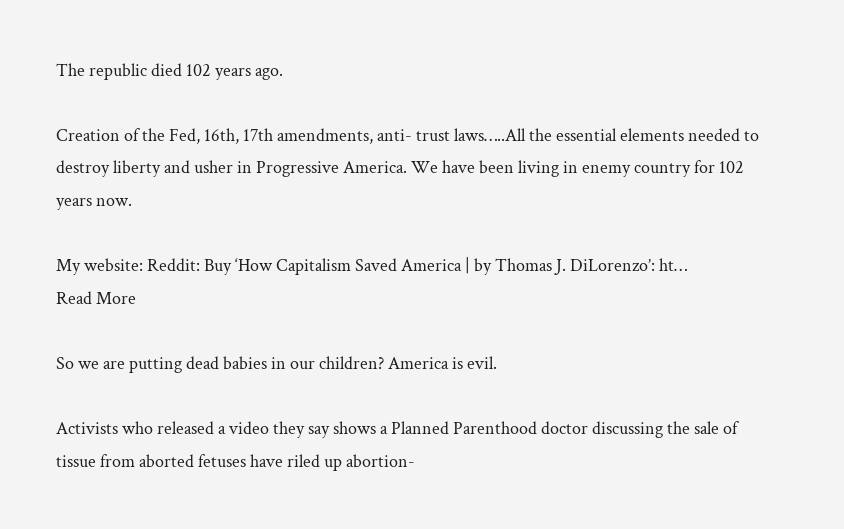The republic died 102 years ago.

Creation of the Fed, 16th, 17th amendments, anti- trust laws…..All the essential elements needed to destroy liberty and usher in Progressive America. We have been living in enemy country for 102 years now.

My website: Reddit: Buy ‘How Capitalism Saved America | by Thomas J. DiLorenzo’: ht…
Read More

So we are putting dead babies in our children? America is evil.

Activists who released a video they say shows a Planned Parenthood doctor discussing the sale of tissue from aborted fetuses have riled up abortion-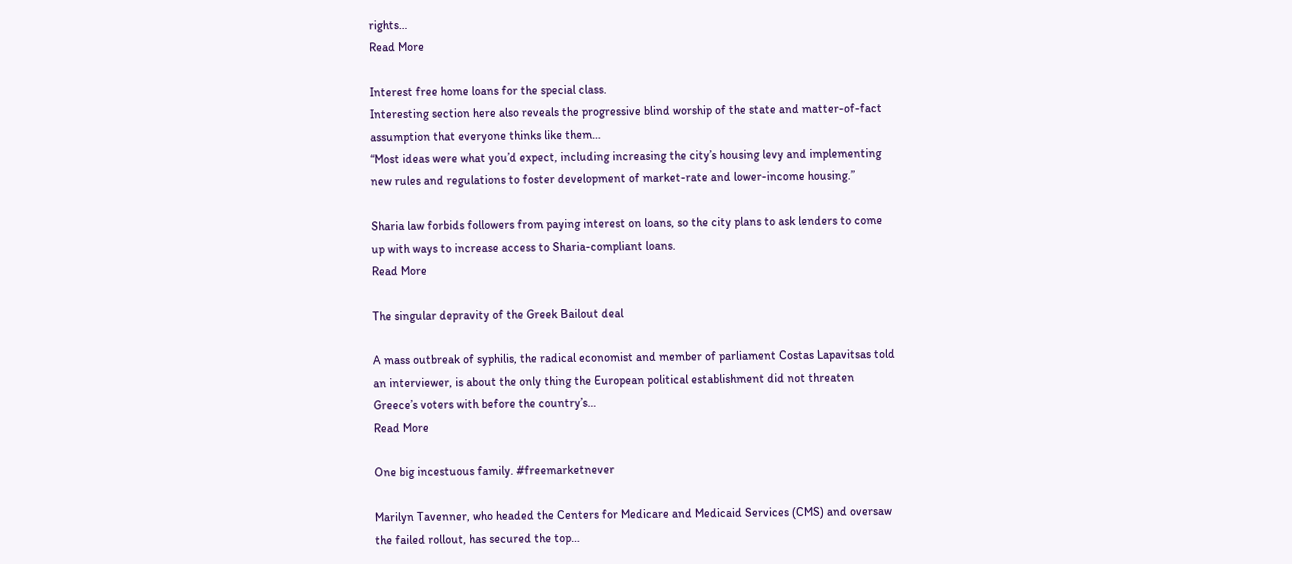rights…
Read More

Interest free home loans for the special class.
Interesting section here also reveals the progressive blind worship of the state and matter-of-fact assumption that everyone thinks like them…
“Most ideas were what you’d expect, including increasing the city’s housing levy and implementing new rules and regulations to foster development of market-rate and lower-income housing.”

Sharia law forbids followers from paying interest on loans, so the city plans to ask lenders to come up with ways to increase access to Sharia-compliant loans.
Read More

The singular depravity of the Greek Bailout deal

A mass outbreak of syphilis, the radical economist and member of parliament Costas Lapavitsas told an interviewer, is about the only thing the European political establishment did not threaten Greece’s voters with before the country’s…
Read More

One big incestuous family. #freemarketnever

Marilyn Tavenner, who headed the Centers for Medicare and Medicaid Services (CMS) and oversaw the failed rollout, has secured the top…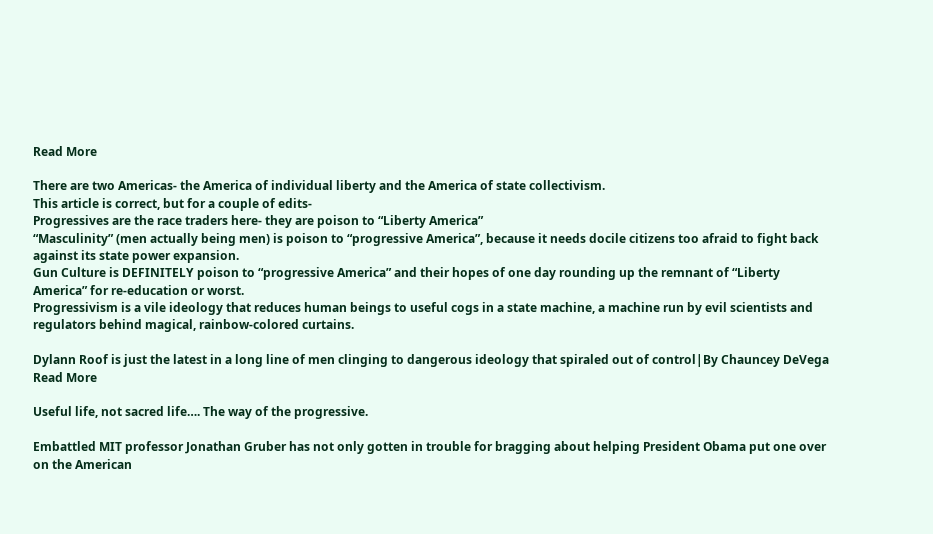Read More

There are two Americas- the America of individual liberty and the America of state collectivism.
This article is correct, but for a couple of edits-
Progressives are the race traders here- they are poison to “Liberty America”
“Masculinity” (men actually being men) is poison to “progressive America”, because it needs docile citizens too afraid to fight back against its state power expansion.
Gun Culture is DEFINITELY poison to “progressive America” and their hopes of one day rounding up the remnant of “Liberty America” for re-education or worst.
Progressivism is a vile ideology that reduces human beings to useful cogs in a state machine, a machine run by evil scientists and regulators behind magical, rainbow-colored curtains.

Dylann Roof is just the latest in a long line of men clinging to dangerous ideology that spiraled out of control|By Chauncey DeVega
Read More

Useful life, not sacred life…. The way of the progressive.

Embattled MIT professor Jonathan Gruber has not only gotten in trouble for bragging about helping President Obama put one over on the American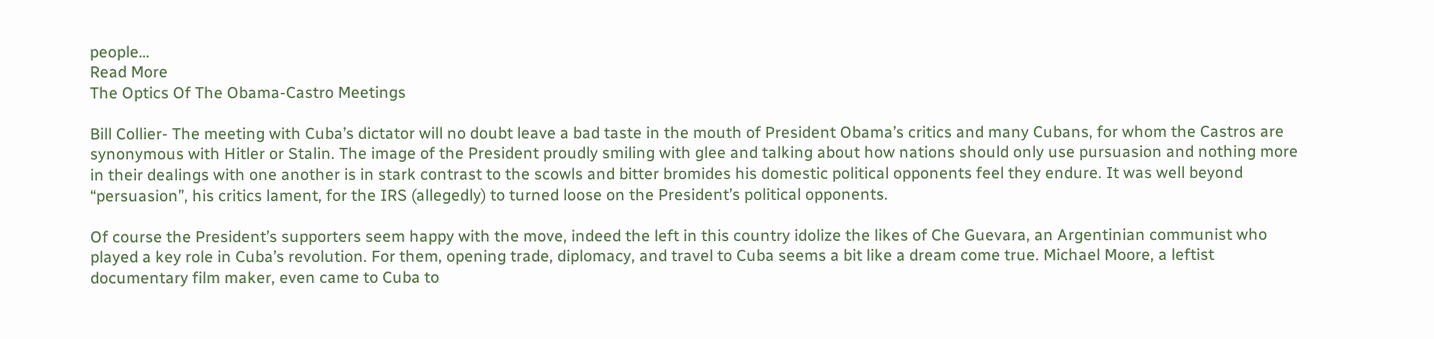people…
Read More
The Optics Of The Obama-Castro Meetings

Bill Collier- The meeting with Cuba’s dictator will no doubt leave a bad taste in the mouth of President Obama’s critics and many Cubans, for whom the Castros are synonymous with Hitler or Stalin. The image of the President proudly smiling with glee and talking about how nations should only use pursuasion and nothing more in their dealings with one another is in stark contrast to the scowls and bitter bromides his domestic political opponents feel they endure. It was well beyond “persuasion”, his critics lament, for the IRS (allegedly) to turned loose on the President’s political opponents.

Of course the President’s supporters seem happy with the move, indeed the left in this country idolize the likes of Che Guevara, an Argentinian communist who played a key role in Cuba’s revolution. For them, opening trade, diplomacy, and travel to Cuba seems a bit like a dream come true. Michael Moore, a leftist documentary film maker, even came to Cuba to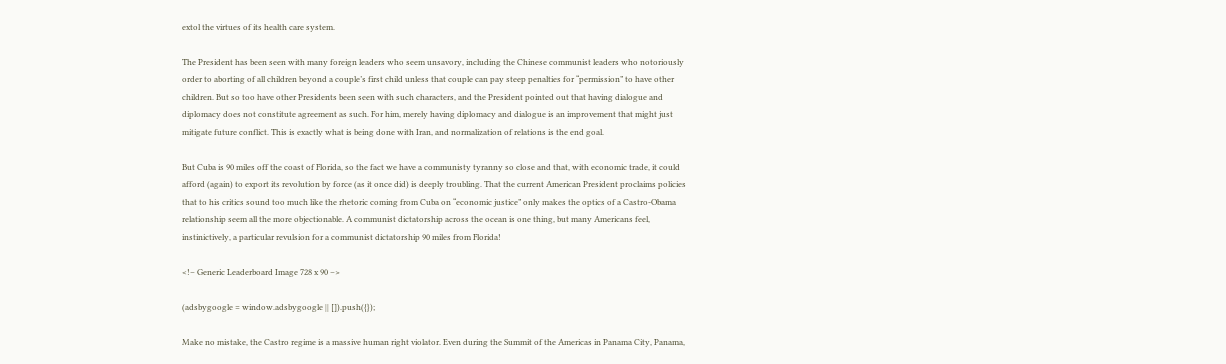extol the virtues of its health care system.

The President has been seen with many foreign leaders who seem unsavory, including the Chinese communist leaders who notoriously order to aborting of all children beyond a couple’s first child unless that couple can pay steep penalties for “permission” to have other children. But so too have other Presidents been seen with such characters, and the President pointed out that having dialogue and diplomacy does not constitute agreement as such. For him, merely having diplomacy and dialogue is an improvement that might just mitigate future conflict. This is exactly what is being done with Iran, and normalization of relations is the end goal.

But Cuba is 90 miles off the coast of Florida, so the fact we have a communisty tyranny so close and that, with economic trade, it could afford (again) to export its revolution by force (as it once did) is deeply troubling. That the current American President proclaims policies that to his critics sound too much like the rhetoric coming from Cuba on “economic justice” only makes the optics of a Castro-Obama relationship seem all the more objectionable. A communist dictatorship across the ocean is one thing, but many Americans feel, instinictively, a particular revulsion for a communist dictatorship 90 miles from Florida!

<!– Generic Leaderboard Image 728 x 90 –>

(adsbygoogle = window.adsbygoogle || []).push({});

Make no mistake, the Castro regime is a massive human right violator. Even during the Summit of the Americas in Panama City, Panama,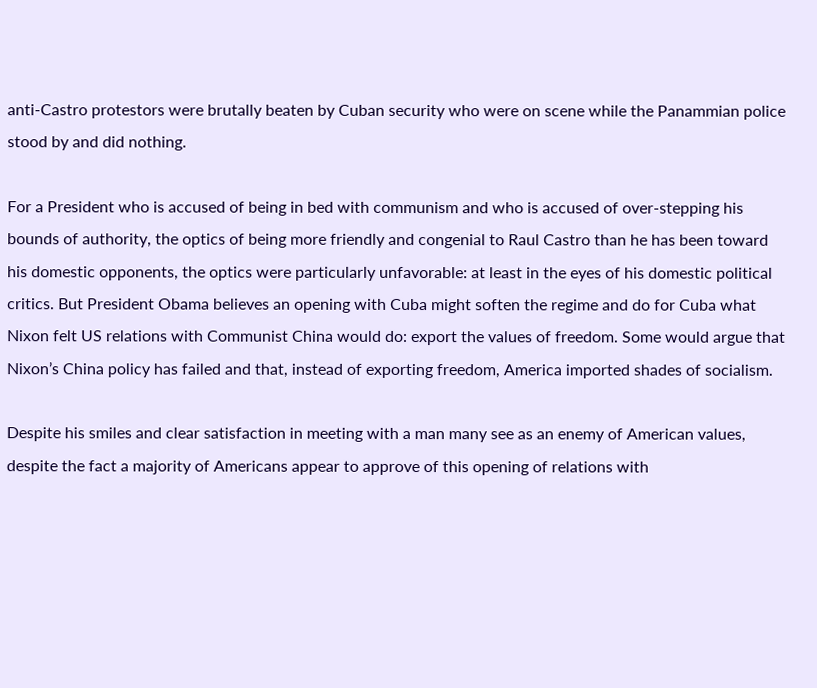anti-Castro protestors were brutally beaten by Cuban security who were on scene while the Panammian police stood by and did nothing.

For a President who is accused of being in bed with communism and who is accused of over-stepping his bounds of authority, the optics of being more friendly and congenial to Raul Castro than he has been toward his domestic opponents, the optics were particularly unfavorable: at least in the eyes of his domestic political critics. But President Obama believes an opening with Cuba might soften the regime and do for Cuba what Nixon felt US relations with Communist China would do: export the values of freedom. Some would argue that Nixon’s China policy has failed and that, instead of exporting freedom, America imported shades of socialism.

Despite his smiles and clear satisfaction in meeting with a man many see as an enemy of American values, despite the fact a majority of Americans appear to approve of this opening of relations with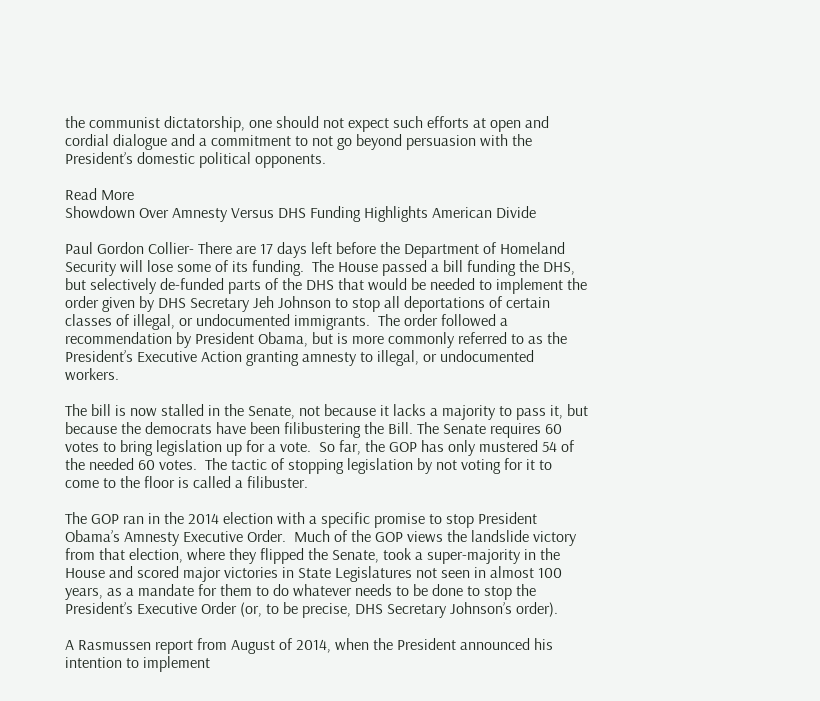the communist dictatorship, one should not expect such efforts at open and cordial dialogue and a commitment to not go beyond persuasion with the President’s domestic political opponents.

Read More
Showdown Over Amnesty Versus DHS Funding Highlights American Divide

Paul Gordon Collier- There are 17 days left before the Department of Homeland Security will lose some of its funding.  The House passed a bill funding the DHS, but selectively de-funded parts of the DHS that would be needed to implement the order given by DHS Secretary Jeh Johnson to stop all deportations of certain classes of illegal, or undocumented immigrants.  The order followed a recommendation by President Obama, but is more commonly referred to as the President’s Executive Action granting amnesty to illegal, or undocumented workers.

The bill is now stalled in the Senate, not because it lacks a majority to pass it, but because the democrats have been filibustering the Bill. The Senate requires 60 votes to bring legislation up for a vote.  So far, the GOP has only mustered 54 of the needed 60 votes.  The tactic of stopping legislation by not voting for it to come to the floor is called a filibuster.

The GOP ran in the 2014 election with a specific promise to stop President Obama’s Amnesty Executive Order.  Much of the GOP views the landslide victory from that election, where they flipped the Senate, took a super-majority in the House and scored major victories in State Legislatures not seen in almost 100 years, as a mandate for them to do whatever needs to be done to stop the President’s Executive Order (or, to be precise, DHS Secretary Johnson’s order).

A Rasmussen report from August of 2014, when the President announced his intention to implement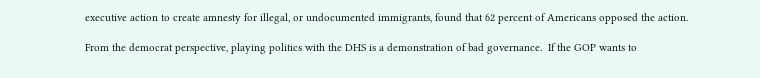executive action to create amnesty for illegal, or undocumented immigrants, found that 62 percent of Americans opposed the action.

From the democrat perspective, playing politics with the DHS is a demonstration of bad governance.  If the GOP wants to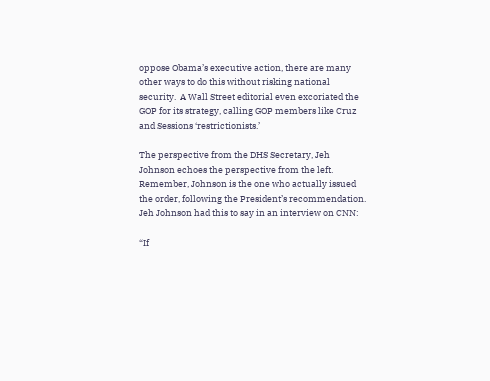oppose Obama’s executive action, there are many other ways to do this without risking national security.  A Wall Street editorial even excoriated the GOP for its strategy, calling GOP members like Cruz and Sessions ‘restrictionists.’

The perspective from the DHS Secretary, Jeh Johnson echoes the perspective from the left.  Remember, Johnson is the one who actually issued the order, following the President’s recommendation.  Jeh Johnson had this to say in an interview on CNN:

“If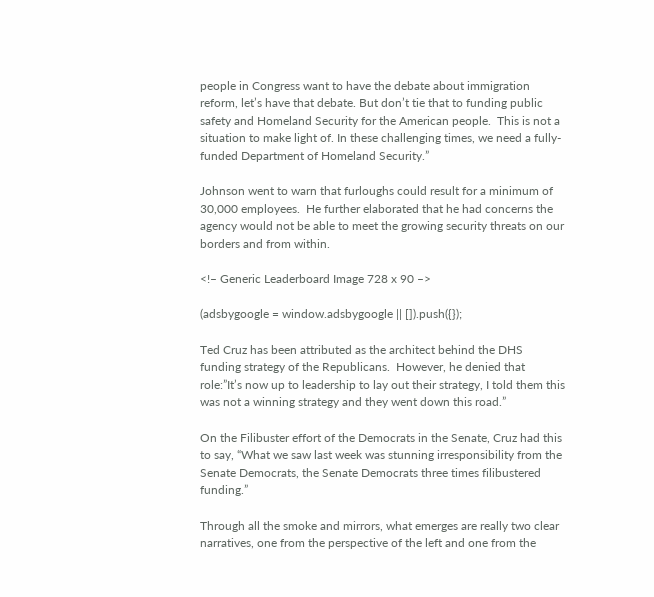people in Congress want to have the debate about immigration reform, let’s have that debate. But don’t tie that to funding public safety and Homeland Security for the American people.  This is not a situation to make light of. In these challenging times, we need a fully-funded Department of Homeland Security.”

Johnson went to warn that furloughs could result for a minimum of 30,000 employees.  He further elaborated that he had concerns the agency would not be able to meet the growing security threats on our borders and from within.

<!– Generic Leaderboard Image 728 x 90 –>

(adsbygoogle = window.adsbygoogle || []).push({});

Ted Cruz has been attributed as the architect behind the DHS funding strategy of the Republicans.  However, he denied that role:”It’s now up to leadership to lay out their strategy, I told them this was not a winning strategy and they went down this road.”

On the Filibuster effort of the Democrats in the Senate, Cruz had this to say, “What we saw last week was stunning irresponsibility from the Senate Democrats, the Senate Democrats three times filibustered funding.”

Through all the smoke and mirrors, what emerges are really two clear narratives, one from the perspective of the left and one from the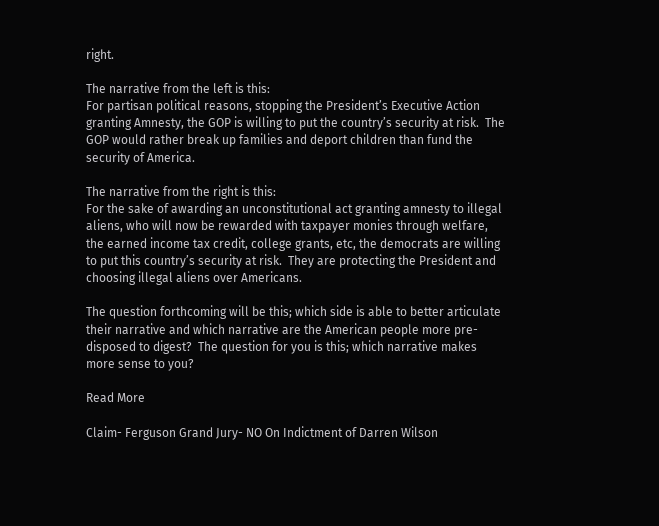right.

The narrative from the left is this:
For partisan political reasons, stopping the President’s Executive Action granting Amnesty, the GOP is willing to put the country’s security at risk.  The GOP would rather break up families and deport children than fund the security of America.

The narrative from the right is this:
For the sake of awarding an unconstitutional act granting amnesty to illegal aliens, who will now be rewarded with taxpayer monies through welfare, the earned income tax credit, college grants, etc, the democrats are willing to put this country’s security at risk.  They are protecting the President and choosing illegal aliens over Americans.

The question forthcoming will be this; which side is able to better articulate their narrative and which narrative are the American people more pre-disposed to digest?  The question for you is this; which narrative makes more sense to you?

Read More

Claim- Ferguson Grand Jury- NO On Indictment of Darren Wilson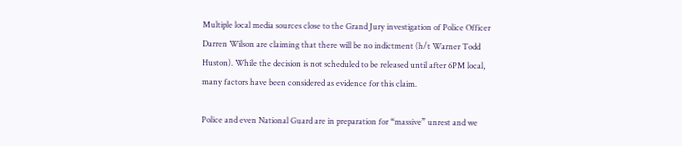Multiple local media sources close to the Grand Jury investigation of Police Officer Darren Wilson are claiming that there will be no indictment (h/t Warner Todd Huston). While the decision is not scheduled to be released until after 6PM local, many factors have been considered as evidence for this claim.

Police and even National Guard are in preparation for “massive” unrest and we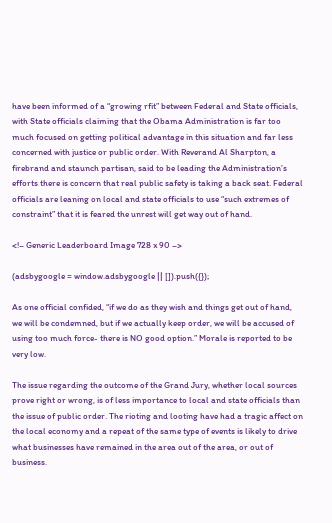have been informed of a “growing rfit” between Federal and State officials, with State officials claiming that the Obama Administration is far too much focused on getting political advantage in this situation and far less concerned with justice or public order. With Reverand Al Sharpton, a firebrand and staunch partisan, said to be leading the Administration’s efforts there is concern that real public safety is taking a back seat. Federal officials are leaning on local and state officials to use “such extremes of constraint” that it is feared the unrest will get way out of hand.

<!– Generic Leaderboard Image 728 x 90 –>

(adsbygoogle = window.adsbygoogle || []).push({});

As one official confided, “if we do as they wish and things get out of hand, we will be condemned, but if we actually keep order, we will be accused of using too much force- there is NO good option.” Morale is reported to be very low.

The issue regarding the outcome of the Grand Jury, whether local sources prove right or wrong, is of less importance to local and state officials than the issue of public order. The rioting and looting have had a tragic affect on the local economy and a repeat of the same type of events is likely to drive what businesses have remained in the area out of the area, or out of business.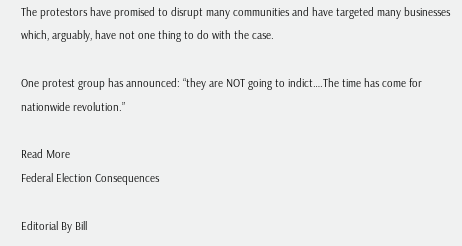The protestors have promised to disrupt many communities and have targeted many businesses which, arguably, have not one thing to do with the case.

One protest group has announced: “they are NOT going to indict….The time has come for nationwide revolution.”

Read More
Federal Election Consequences

Editorial By Bill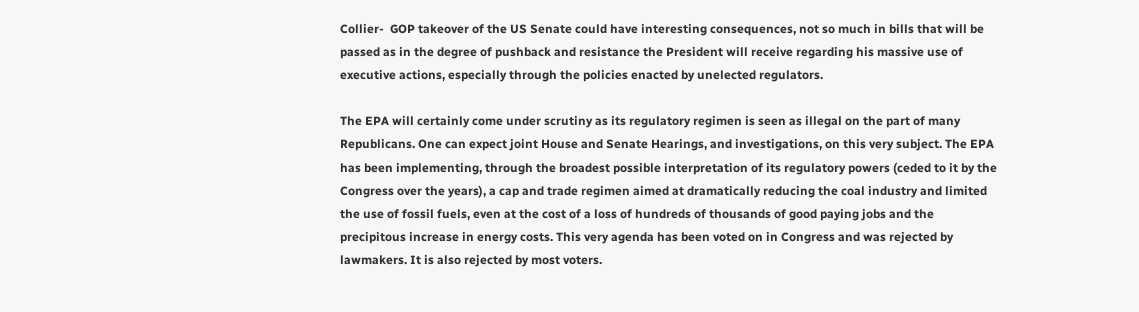Collier-  GOP takeover of the US Senate could have interesting consequences, not so much in bills that will be passed as in the degree of pushback and resistance the President will receive regarding his massive use of executive actions, especially through the policies enacted by unelected regulators.

The EPA will certainly come under scrutiny as its regulatory regimen is seen as illegal on the part of many Republicans. One can expect joint House and Senate Hearings, and investigations, on this very subject. The EPA has been implementing, through the broadest possible interpretation of its regulatory powers (ceded to it by the Congress over the years), a cap and trade regimen aimed at dramatically reducing the coal industry and limited the use of fossil fuels, even at the cost of a loss of hundreds of thousands of good paying jobs and the precipitous increase in energy costs. This very agenda has been voted on in Congress and was rejected by lawmakers. It is also rejected by most voters.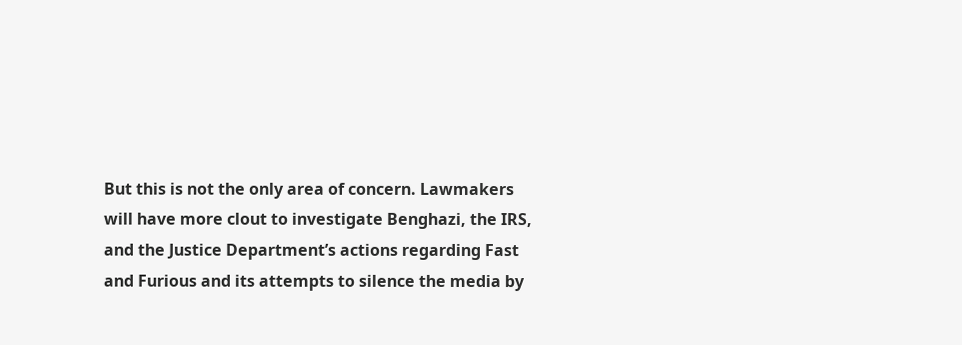But this is not the only area of concern. Lawmakers will have more clout to investigate Benghazi, the IRS, and the Justice Department’s actions regarding Fast and Furious and its attempts to silence the media by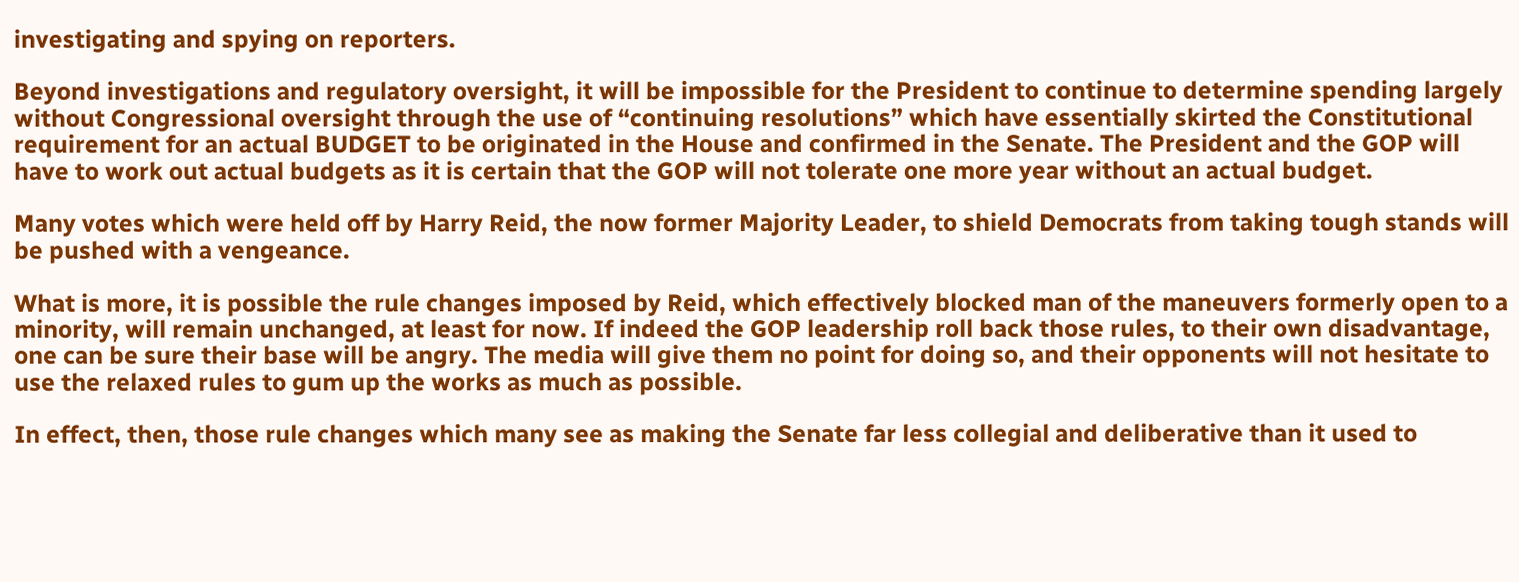investigating and spying on reporters.

Beyond investigations and regulatory oversight, it will be impossible for the President to continue to determine spending largely without Congressional oversight through the use of “continuing resolutions” which have essentially skirted the Constitutional requirement for an actual BUDGET to be originated in the House and confirmed in the Senate. The President and the GOP will have to work out actual budgets as it is certain that the GOP will not tolerate one more year without an actual budget.

Many votes which were held off by Harry Reid, the now former Majority Leader, to shield Democrats from taking tough stands will be pushed with a vengeance.

What is more, it is possible the rule changes imposed by Reid, which effectively blocked man of the maneuvers formerly open to a minority, will remain unchanged, at least for now. If indeed the GOP leadership roll back those rules, to their own disadvantage, one can be sure their base will be angry. The media will give them no point for doing so, and their opponents will not hesitate to use the relaxed rules to gum up the works as much as possible.

In effect, then, those rule changes which many see as making the Senate far less collegial and deliberative than it used to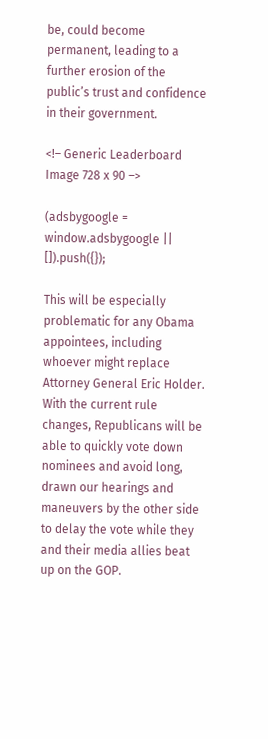be, could become permanent, leading to a further erosion of the public’s trust and confidence in their government.

<!– Generic Leaderboard Image 728 x 90 –>

(adsbygoogle = window.adsbygoogle || []).push({});

This will be especially problematic for any Obama appointees, including whoever might replace Attorney General Eric Holder. With the current rule changes, Republicans will be able to quickly vote down nominees and avoid long, drawn our hearings and maneuvers by the other side to delay the vote while they and their media allies beat up on the GOP.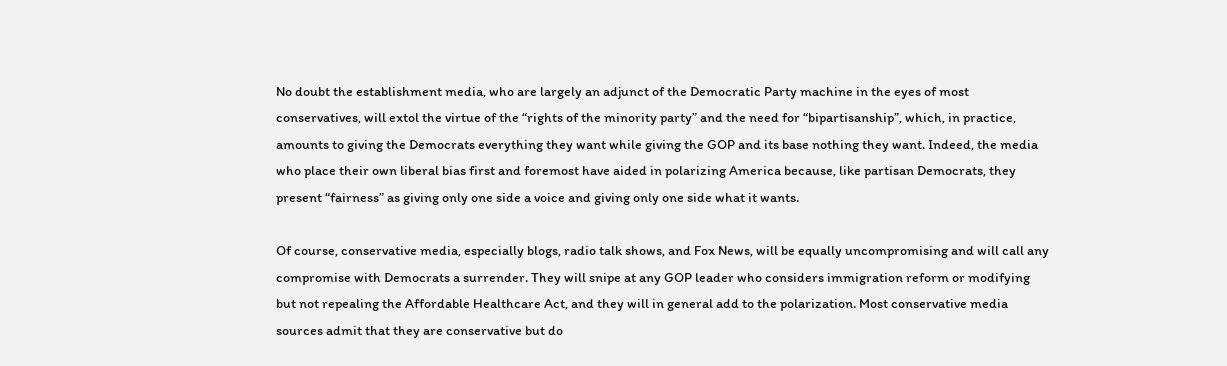No doubt the establishment media, who are largely an adjunct of the Democratic Party machine in the eyes of most conservatives, will extol the virtue of the “rights of the minority party” and the need for “bipartisanship”, which, in practice, amounts to giving the Democrats everything they want while giving the GOP and its base nothing they want. Indeed, the media who place their own liberal bias first and foremost have aided in polarizing America because, like partisan Democrats, they present “fairness” as giving only one side a voice and giving only one side what it wants.

Of course, conservative media, especially blogs, radio talk shows, and Fox News, will be equally uncompromising and will call any compromise with Democrats a surrender. They will snipe at any GOP leader who considers immigration reform or modifying but not repealing the Affordable Healthcare Act, and they will in general add to the polarization. Most conservative media sources admit that they are conservative but do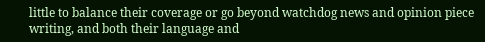little to balance their coverage or go beyond watchdog news and opinion piece writing, and both their language and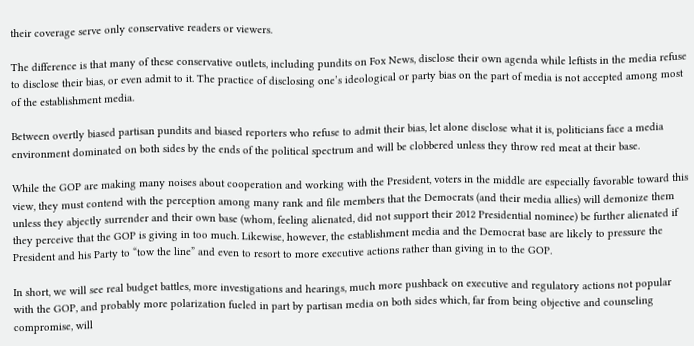their coverage serve only conservative readers or viewers.

The difference is that many of these conservative outlets, including pundits on Fox News, disclose their own agenda while leftists in the media refuse to disclose their bias, or even admit to it. The practice of disclosing one’s ideological or party bias on the part of media is not accepted among most of the establishment media.

Between overtly biased partisan pundits and biased reporters who refuse to admit their bias, let alone disclose what it is, politicians face a media environment dominated on both sides by the ends of the political spectrum and will be clobbered unless they throw red meat at their base.

While the GOP are making many noises about cooperation and working with the President, voters in the middle are especially favorable toward this view, they must contend with the perception among many rank and file members that the Democrats (and their media allies) will demonize them unless they abjectly surrender and their own base (whom, feeling alienated, did not support their 2012 Presidential nominee) be further alienated if they perceive that the GOP is giving in too much. Likewise, however, the establishment media and the Democrat base are likely to pressure the President and his Party to “tow the line” and even to resort to more executive actions rather than giving in to the GOP.

In short, we will see real budget battles, more investigations and hearings, much more pushback on executive and regulatory actions not popular with the GOP, and probably more polarization fueled in part by partisan media on both sides which, far from being objective and counseling compromise, will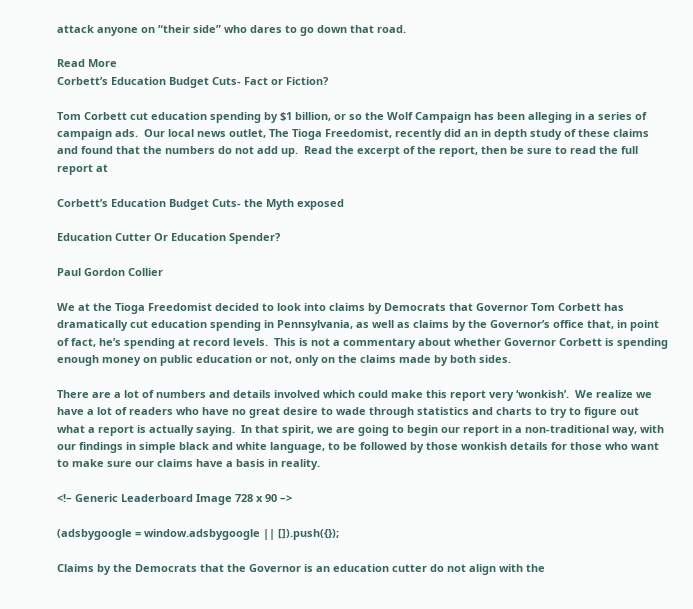attack anyone on “their side” who dares to go down that road.

Read More
Corbett’s Education Budget Cuts- Fact or Fiction?

Tom Corbett cut education spending by $1 billion, or so the Wolf Campaign has been alleging in a series of campaign ads.  Our local news outlet, The Tioga Freedomist, recently did an in depth study of these claims and found that the numbers do not add up.  Read the excerpt of the report, then be sure to read the full report at

Corbett’s Education Budget Cuts- the Myth exposed

Education Cutter Or Education Spender?

Paul Gordon Collier

We at the Tioga Freedomist decided to look into claims by Democrats that Governor Tom Corbett has dramatically cut education spending in Pennsylvania, as well as claims by the Governor’s office that, in point of fact, he’s spending at record levels.  This is not a commentary about whether Governor Corbett is spending enough money on public education or not, only on the claims made by both sides.

There are a lot of numbers and details involved which could make this report very ‘wonkish’.  We realize we have a lot of readers who have no great desire to wade through statistics and charts to try to figure out what a report is actually saying.  In that spirit, we are going to begin our report in a non-traditional way, with our findings in simple black and white language, to be followed by those wonkish details for those who want to make sure our claims have a basis in reality.

<!– Generic Leaderboard Image 728 x 90 –>

(adsbygoogle = window.adsbygoogle || []).push({});

Claims by the Democrats that the Governor is an education cutter do not align with the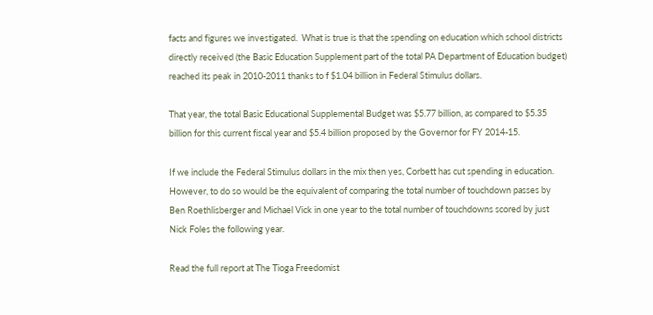facts and figures we investigated.  What is true is that the spending on education which school districts directly received (the Basic Education Supplement part of the total PA Department of Education budget) reached its peak in 2010-2011 thanks to f $1.04 billion in Federal Stimulus dollars.

That year, the total Basic Educational Supplemental Budget was $5.77 billion, as compared to $5.35 billion for this current fiscal year and $5.4 billion proposed by the Governor for FY 2014-15.

If we include the Federal Stimulus dollars in the mix then yes, Corbett has cut spending in education.  However, to do so would be the equivalent of comparing the total number of touchdown passes by Ben Roethlisberger and Michael Vick in one year to the total number of touchdowns scored by just Nick Foles the following year.

Read the full report at The Tioga Freedomist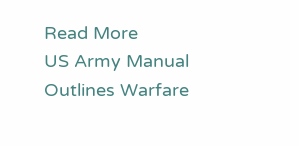Read More
US Army Manual Outlines Warfare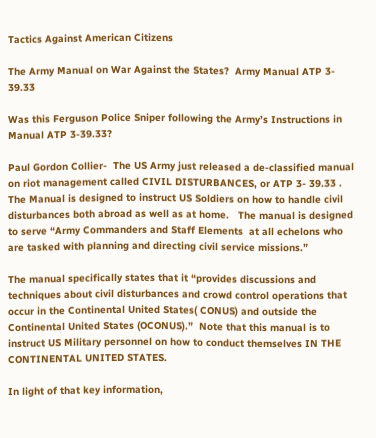Tactics Against American Citizens

The Army Manual on War Against the States?  Army Manual ATP 3- 39.33

Was this Ferguson Police Sniper following the Army’s Instructions in Manual ATP 3-39.33?

Paul Gordon Collier-  The US Army just released a de-classified manual on riot management called CIVIL DISTURBANCES, or ATP 3- 39.33 .  The Manual is designed to instruct US Soldiers on how to handle civil disturbances both abroad as well as at home.   The manual is designed to serve “Army Commanders and Staff Elements  at all echelons who are tasked with planning and directing civil service missions.”

The manual specifically states that it “provides discussions and techniques about civil disturbances and crowd control operations that occur in the Continental United States( CONUS) and outside the Continental United States (OCONUS).”  Note that this manual is to instruct US Military personnel on how to conduct themselves IN THE CONTINENTAL UNITED STATES.

In light of that key information,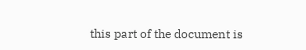this part of the document is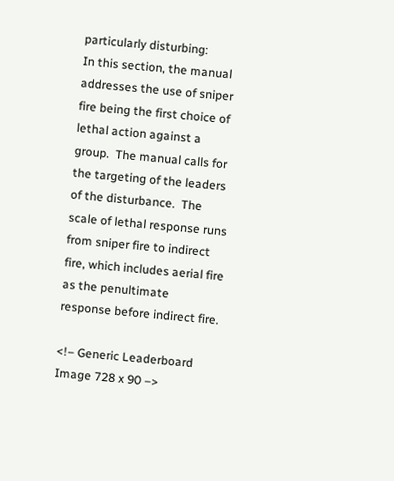particularly disturbing:
In this section, the manual addresses the use of sniper fire being the first choice of lethal action against a group.  The manual calls for the targeting of the leaders of the disturbance.  The scale of lethal response runs from sniper fire to indirect fire, which includes aerial fire as the penultimate response before indirect fire.

<!– Generic Leaderboard Image 728 x 90 –>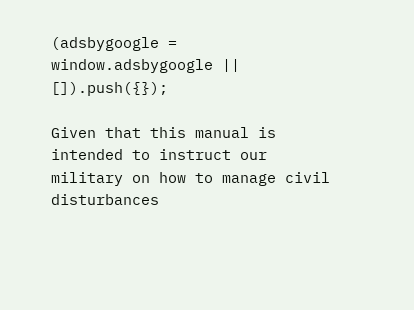(adsbygoogle = window.adsbygoogle || []).push({});

Given that this manual is intended to instruct our military on how to manage civil disturbances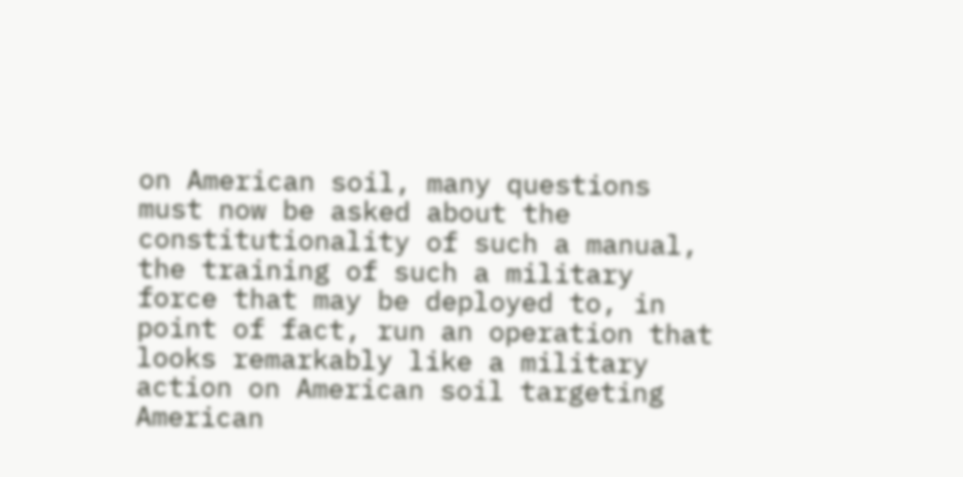on American soil, many questions must now be asked about the constitutionality of such a manual, the training of such a military force that may be deployed to, in point of fact, run an operation that looks remarkably like a military action on American soil targeting American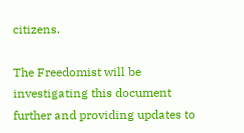citizens.

The Freedomist will be investigating this document further and providing updates to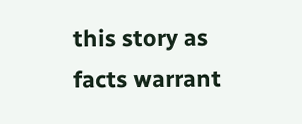this story as facts warrant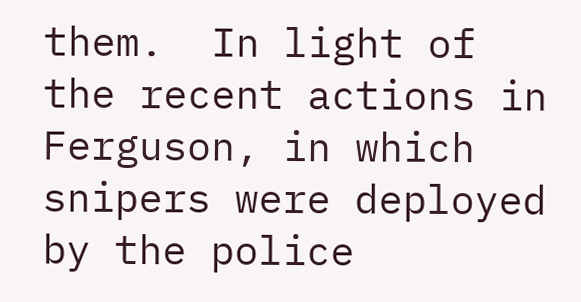them.  In light of the recent actions in Ferguson, in which snipers were deployed by the police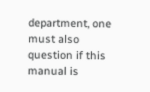department, one must also question if this manual is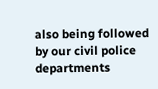also being followed by our civil police departments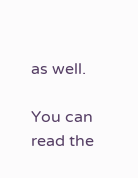as well.

You can read the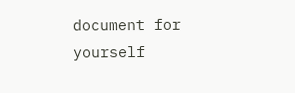document for yourself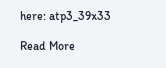here: atp3_39x33

Read More